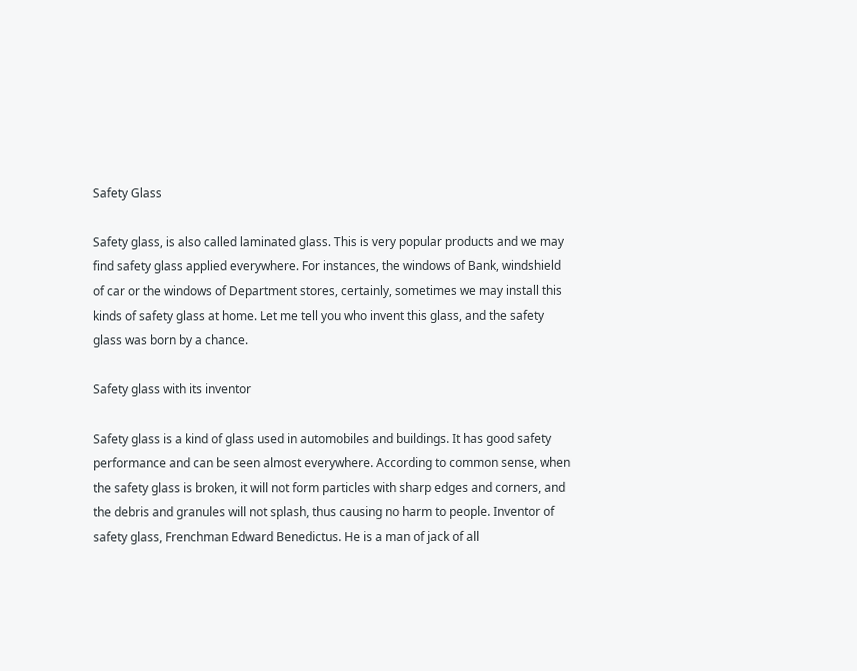Safety Glass

Safety glass, is also called laminated glass. This is very popular products and we may find safety glass applied everywhere. For instances, the windows of Bank, windshield of car or the windows of Department stores, certainly, sometimes we may install this kinds of safety glass at home. Let me tell you who invent this glass, and the safety glass was born by a chance.

Safety glass with its inventor

Safety glass is a kind of glass used in automobiles and buildings. It has good safety performance and can be seen almost everywhere. According to common sense, when the safety glass is broken, it will not form particles with sharp edges and corners, and the debris and granules will not splash, thus causing no harm to people. Inventor of safety glass, Frenchman Edward Benedictus. He is a man of jack of all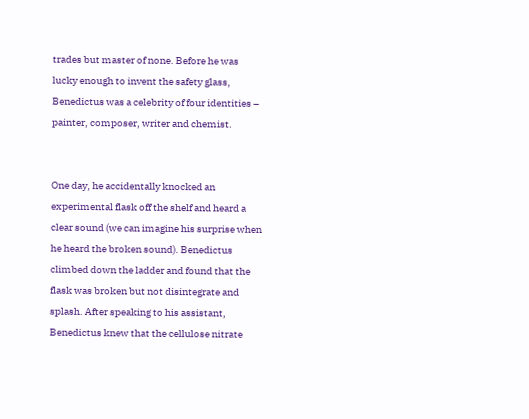trades but master of none. Before he was lucky enough to invent the safety glass, Benedictus was a celebrity of four identities – painter, composer, writer and chemist.


One day, he accidentally knocked an experimental flask off the shelf and heard a clear sound (we can imagine his surprise when he heard the broken sound). Benedictus climbed down the ladder and found that the flask was broken but not disintegrate and splash. After speaking to his assistant, Benedictus knew that the cellulose nitrate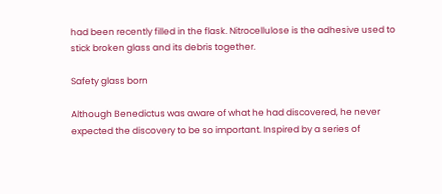had been recently filled in the flask. Nitrocellulose is the adhesive used to stick broken glass and its debris together.

Safety glass born

Although Benedictus was aware of what he had discovered, he never expected the discovery to be so important. Inspired by a series of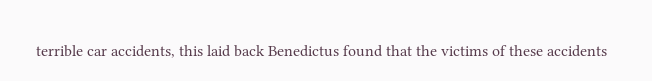terrible car accidents, this laid back Benedictus found that the victims of these accidents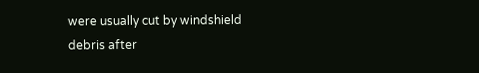were usually cut by windshield debris after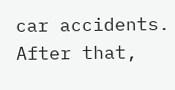car accidents. After that,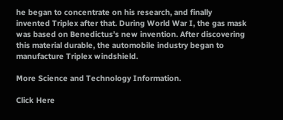he began to concentrate on his research, and finally invented Triplex after that. During World War I, the gas mask was based on Benedictus’s new invention. After discovering this material durable, the automobile industry began to manufacture Triplex windshield.

More Science and Technology Information.

Click Here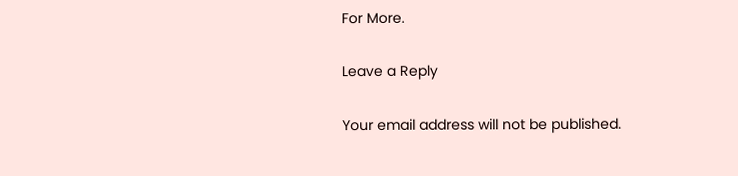For More.

Leave a Reply

Your email address will not be published.